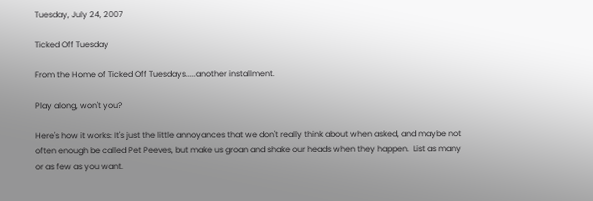Tuesday, July 24, 2007

Ticked Off Tuesday

From the Home of Ticked Off Tuesdays.....another installment.

Play along, won't you?

Here's how it works: It's just the little annoyances that we don't really think about when asked, and maybe not  often enough be called Pet Peeves, but make us groan and shake our heads when they happen.  List as many or as few as you want.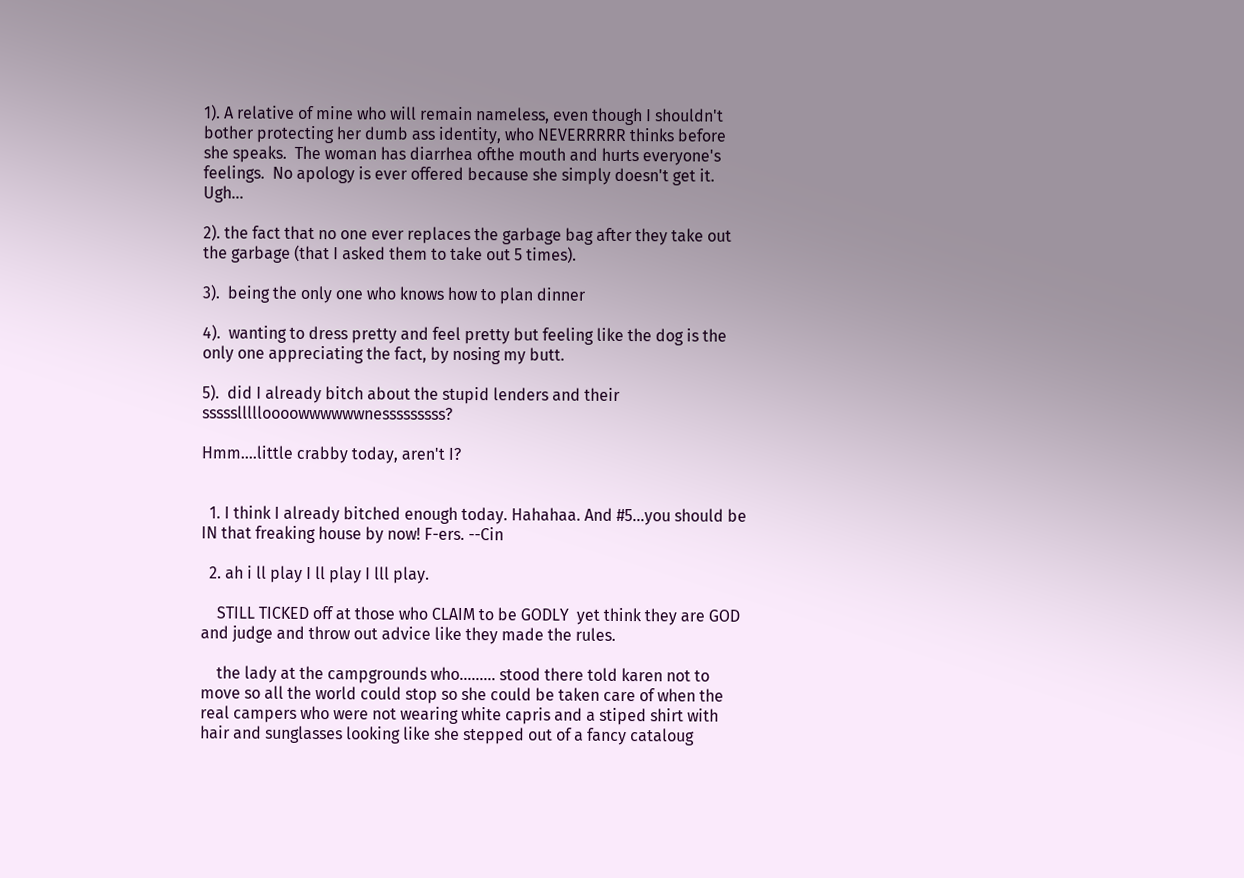1). A relative of mine who will remain nameless, even though I shouldn't bother protecting her dumb ass identity, who NEVERRRRR thinks before she speaks.  The woman has diarrhea ofthe mouth and hurts everyone's feelings.  No apology is ever offered because she simply doesn't get it.  Ugh...

2). the fact that no one ever replaces the garbage bag after they take out the garbage (that I asked them to take out 5 times).

3).  being the only one who knows how to plan dinner

4).  wanting to dress pretty and feel pretty but feeling like the dog is the only one appreciating the fact, by nosing my butt.

5).  did I already bitch about the stupid lenders and their sssssllllloooowwwwwwnesssssssss?

Hmm....little crabby today, aren't I?


  1. I think I already bitched enough today. Hahahaa. And #5...you should be IN that freaking house by now! F-ers. --Cin

  2. ah i ll play I ll play I lll play.

    STILL TICKED off at those who CLAIM to be GODLY  yet think they are GOD and judge and throw out advice like they made the rules.

    the lady at the campgrounds who......... stood there told karen not to move so all the world could stop so she could be taken care of when the real campers who were not wearing white capris and a stiped shirt with hair and sunglasses looking like she stepped out of a fancy cataloug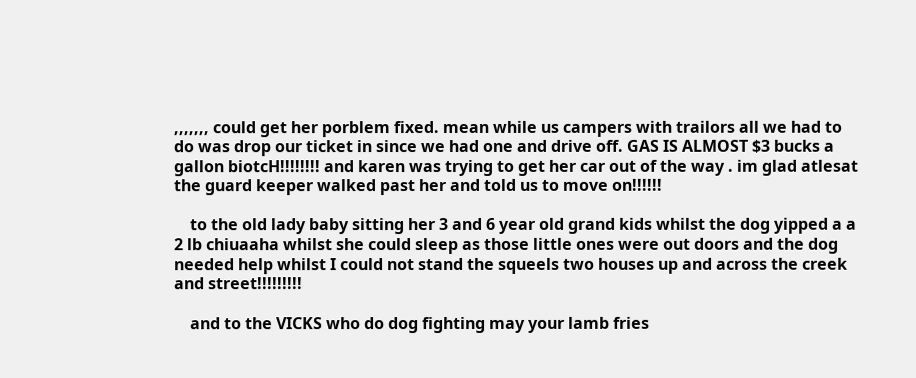,,,,,,, could get her porblem fixed. mean while us campers with trailors all we had to do was drop our ticket in since we had one and drive off. GAS IS ALMOST $3 bucks a gallon biotcH!!!!!!!! and karen was trying to get her car out of the way . im glad atlesat the guard keeper walked past her and told us to move on!!!!!!

    to the old lady baby sitting her 3 and 6 year old grand kids whilst the dog yipped a a 2 lb chiuaaha whilst she could sleep as those little ones were out doors and the dog needed help whilst I could not stand the squeels two houses up and across the creek and street!!!!!!!!!

    and to the VICKS who do dog fighting may your lamb fries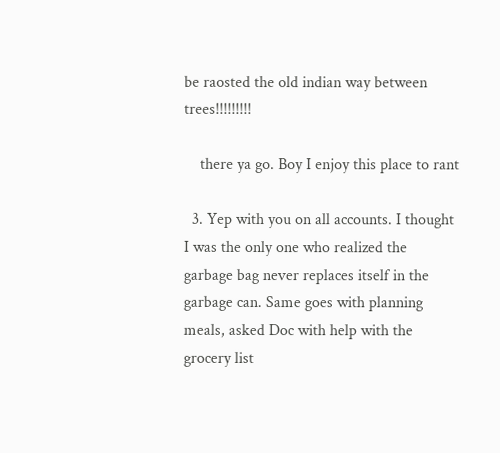be raosted the old indian way between trees!!!!!!!!!

    there ya go. Boy I enjoy this place to rant

  3. Yep with you on all accounts. I thought I was the only one who realized the garbage bag never replaces itself in the garbage can. Same goes with planning meals, asked Doc with help with the grocery list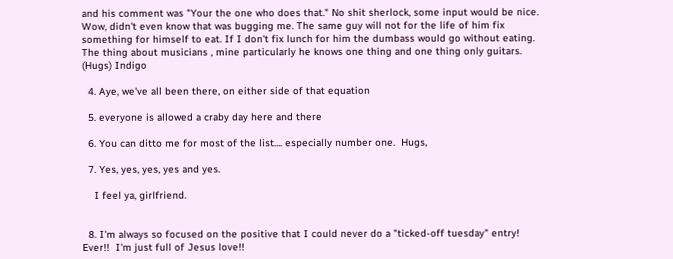and his comment was "Your the one who does that." No shit sherlock, some input would be nice. Wow, didn't even know that was bugging me. The same guy will not for the life of him fix something for himself to eat. If I don't fix lunch for him the dumbass would go without eating. The thing about musicians , mine particularly he knows one thing and one thing only guitars. (Hugs) Indigo

  4. Aye, we've all been there, on either side of that equation

  5. everyone is allowed a craby day here and there

  6. You can ditto me for most of the list.... especially number one.  Hugs,

  7. Yes, yes, yes, yes and yes.

    I feel ya, girlfriend.


  8. I'm always so focused on the positive that I could never do a "ticked-off tuesday" entry!  Ever!!  I'm just full of Jesus love!!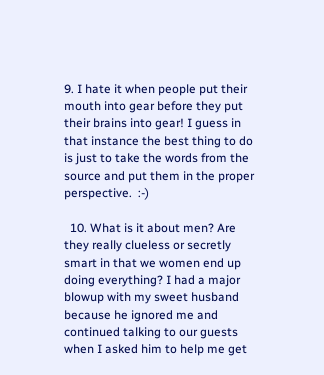9. I hate it when people put their mouth into gear before they put their brains into gear! I guess in that instance the best thing to do is just to take the words from the source and put them in the proper perspective.  :-)

  10. What is it about men? Are they really clueless or secretly smart in that we women end up doing everything? I had a major blowup with my sweet husband because he ignored me and continued talking to our guests when I asked him to help me get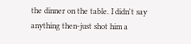the dinner on the table. I didn't say anything then-just shot him a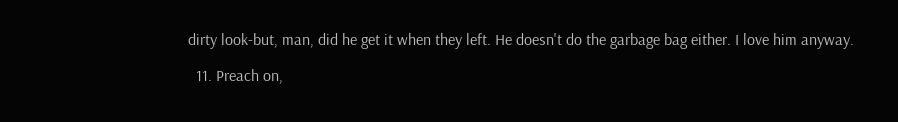dirty look-but, man, did he get it when they left. He doesn't do the garbage bag either. I love him anyway.

  11. Preach on,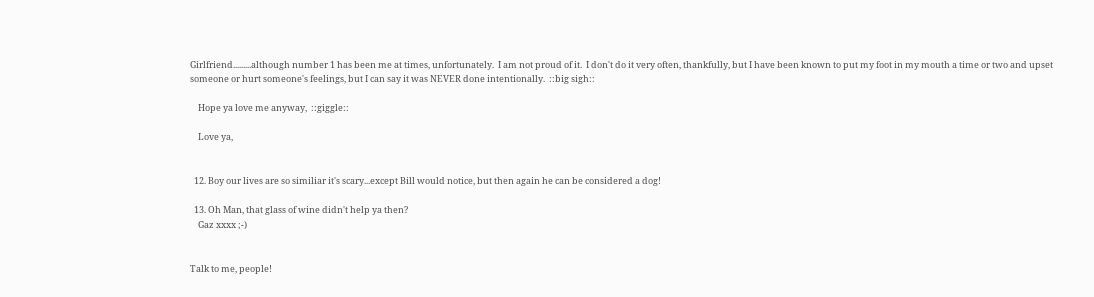Girlfriend.........although number 1 has been me at times, unfortunately.  I am not proud of it.  I don't do it very often, thankfully, but I have been known to put my foot in my mouth a time or two and upset someone or hurt someone's feelings, but I can say it was NEVER done intentionally.  ::big sigh::

    Hope ya love me anyway,  ::giggle::

    Love ya,


  12. Boy our lives are so similiar it's scary...except Bill would notice, but then again he can be considered a dog!

  13. Oh Man, that glass of wine didn't help ya then?
    Gaz xxxx ;-)


Talk to me, people!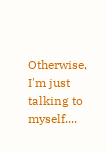Otherwise, I'm just talking to myself....